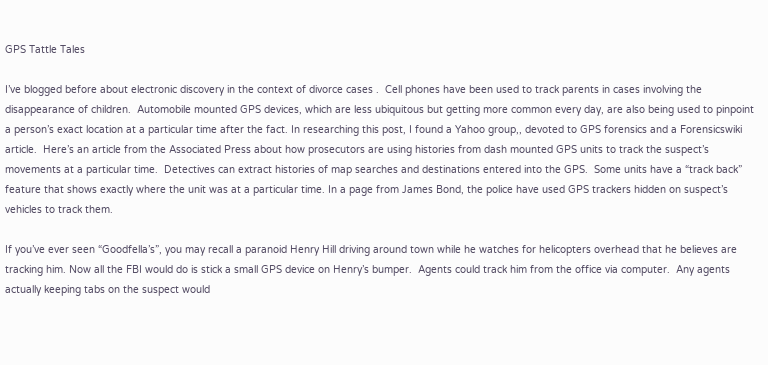GPS Tattle Tales

I’ve blogged before about electronic discovery in the context of divorce cases .  Cell phones have been used to track parents in cases involving the disappearance of children.  Automobile mounted GPS devices, which are less ubiquitous but getting more common every day, are also being used to pinpoint a person’s exact location at a particular time after the fact. In researching this post, I found a Yahoo group,, devoted to GPS forensics and a Forensicswiki article.  Here’s an article from the Associated Press about how prosecutors are using histories from dash mounted GPS units to track the suspect’s movements at a particular time.  Detectives can extract histories of map searches and destinations entered into the GPS.  Some units have a “track back” feature that shows exactly where the unit was at a particular time. In a page from James Bond, the police have used GPS trackers hidden on suspect’s vehicles to track them.

If you’ve ever seen “Goodfella’s”, you may recall a paranoid Henry Hill driving around town while he watches for helicopters overhead that he believes are tracking him. Now all the FBI would do is stick a small GPS device on Henry’s bumper.  Agents could track him from the office via computer.  Any agents actually keeping tabs on the suspect would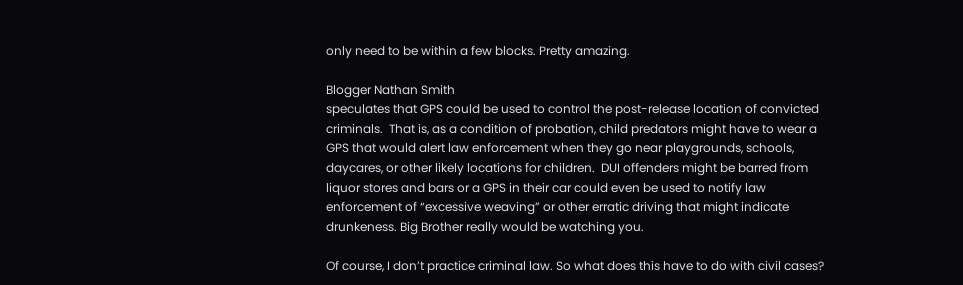only need to be within a few blocks. Pretty amazing.

Blogger Nathan Smith
speculates that GPS could be used to control the post-release location of convicted criminals.  That is, as a condition of probation, child predators might have to wear a GPS that would alert law enforcement when they go near playgrounds, schools, daycares, or other likely locations for children.  DUI offenders might be barred from liquor stores and bars or a GPS in their car could even be used to notify law enforcement of “excessive weaving” or other erratic driving that might indicate drunkeness. Big Brother really would be watching you.

Of course, I don’t practice criminal law. So what does this have to do with civil cases?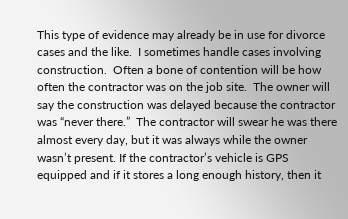This type of evidence may already be in use for divorce cases and the like.  I sometimes handle cases involving construction.  Often a bone of contention will be how often the contractor was on the job site.  The owner will say the construction was delayed because the contractor was “never there.”  The contractor will swear he was there almost every day, but it was always while the owner wasn’t present. If the contractor’s vehicle is GPS equipped and if it stores a long enough history, then it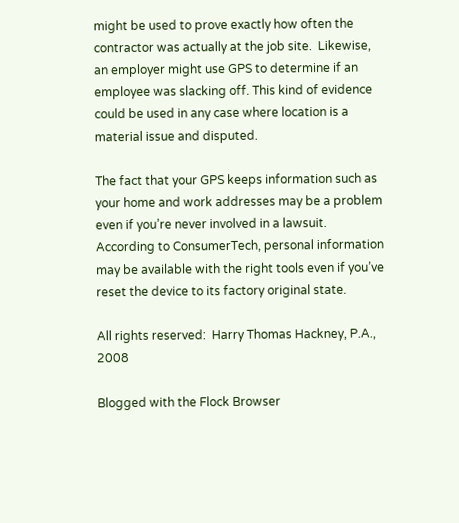might be used to prove exactly how often the contractor was actually at the job site.  Likewise, an employer might use GPS to determine if an employee was slacking off. This kind of evidence could be used in any case where location is a material issue and disputed.

The fact that your GPS keeps information such as your home and work addresses may be a problem even if you’re never involved in a lawsuit.  According to ConsumerTech, personal information may be available with the right tools even if you’ve reset the device to its factory original state.

All rights reserved:  Harry Thomas Hackney, P.A., 2008

Blogged with the Flock Browser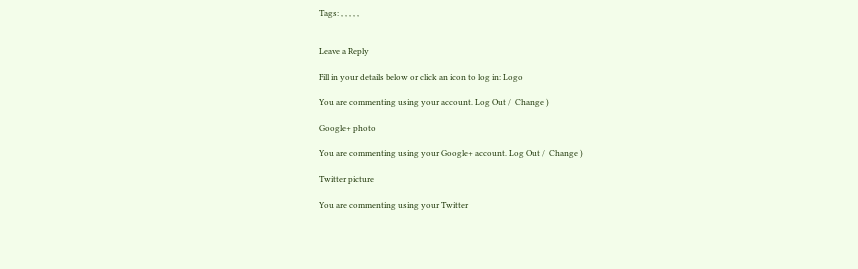Tags: , , , , ,


Leave a Reply

Fill in your details below or click an icon to log in: Logo

You are commenting using your account. Log Out /  Change )

Google+ photo

You are commenting using your Google+ account. Log Out /  Change )

Twitter picture

You are commenting using your Twitter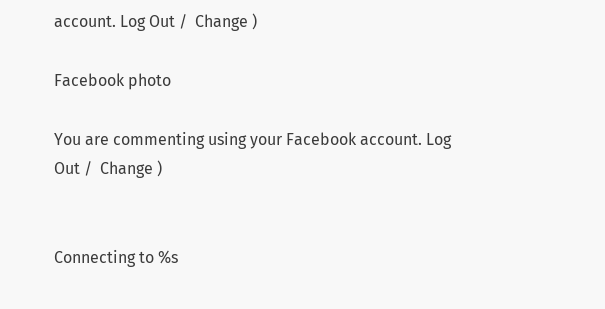account. Log Out /  Change )

Facebook photo

You are commenting using your Facebook account. Log Out /  Change )


Connecting to %s